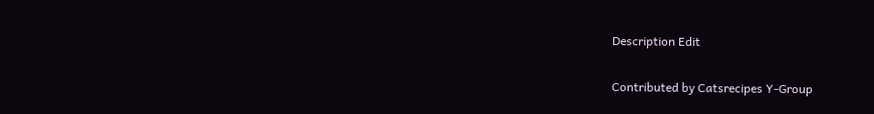Description Edit

Contributed by Catsrecipes Y-Group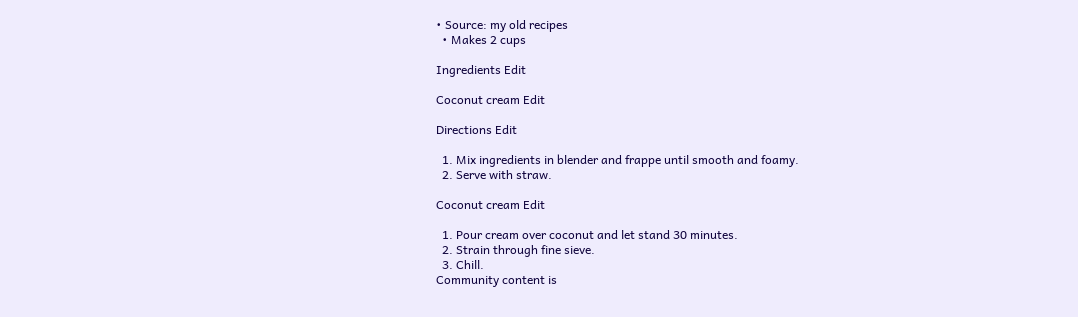• Source: my old recipes
  • Makes 2 cups

Ingredients Edit

Coconut cream Edit

Directions Edit

  1. Mix ingredients in blender and frappe until smooth and foamy.
  2. Serve with straw.

Coconut cream Edit

  1. Pour cream over coconut and let stand 30 minutes.
  2. Strain through fine sieve.
  3. Chill.
Community content is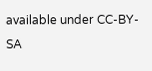available under CC-BY-SA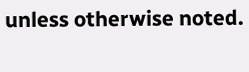unless otherwise noted.